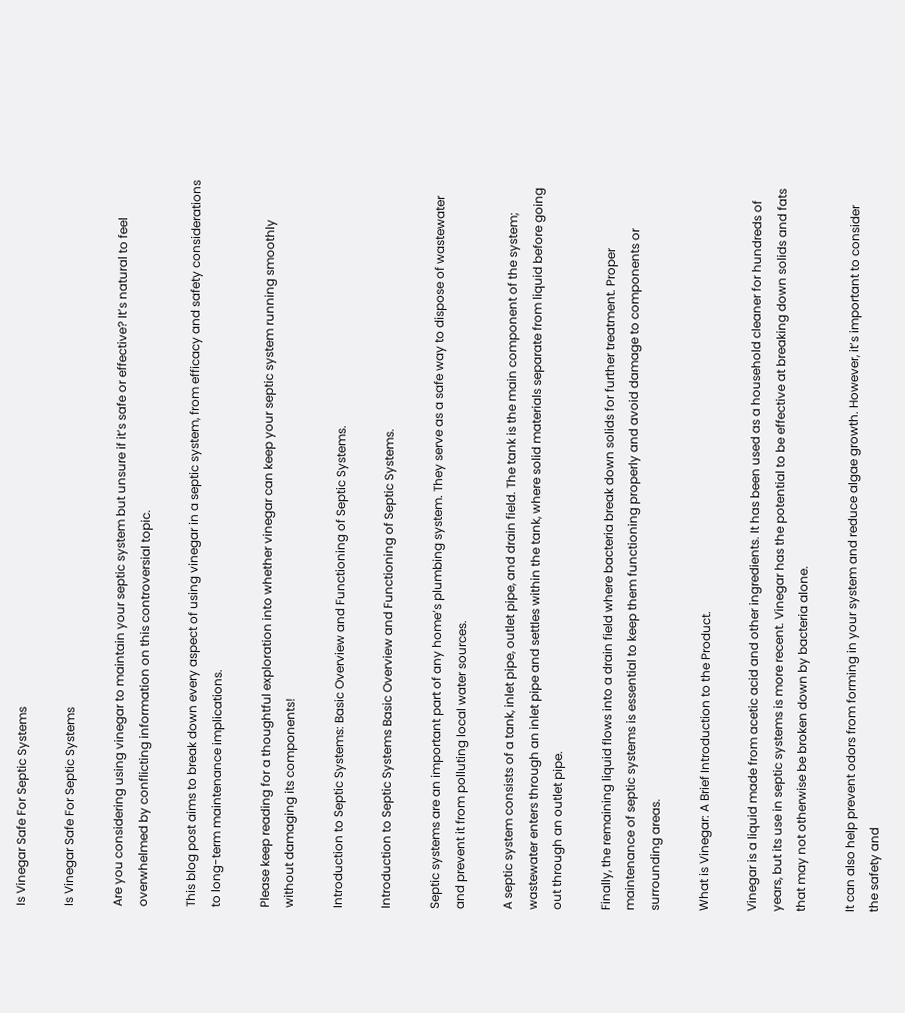Is Vinegar Safe For Septic Systems

Is Vinegar Safe For Septic Systems

Are you considering using vinegar to maintain your septic system but unsure if it’s safe or effective? It’s natural to feel overwhelmed by conflicting information on this controversial topic.

This blog post aims to break down every aspect of using vinegar in a septic system, from efficacy and safety considerations to long-term maintenance implications.

Please keep reading for a thoughtful exploration into whether vinegar can keep your septic system running smoothly without damaging its components!

Introduction to Septic Systems: Basic Overview and Functioning of Septic Systems.

Introduction to Septic Systems Basic Overview and Functioning of Septic Systems.

Septic systems are an important part of any home’s plumbing system. They serve as a safe way to dispose of wastewater and prevent it from polluting local water sources.

A septic system consists of a tank, inlet pipe, outlet pipe, and drain field. The tank is the main component of the system; wastewater enters through an inlet pipe and settles within the tank, where solid materials separate from liquid before going out through an outlet pipe.

Finally, the remaining liquid flows into a drain field where bacteria break down solids for further treatment. Proper maintenance of septic systems is essential to keep them functioning properly and avoid damage to components or surrounding areas.

What is Vinegar: A Brief Introduction to the Product.

Vinegar is a liquid made from acetic acid and other ingredients. It has been used as a household cleaner for hundreds of years, but its use in septic systems is more recent. Vinegar has the potential to be effective at breaking down solids and fats that may not otherwise be broken down by bacteria alone.

It can also help prevent odors from forming in your system and reduce algae growth. However, it’s important to consider the safety and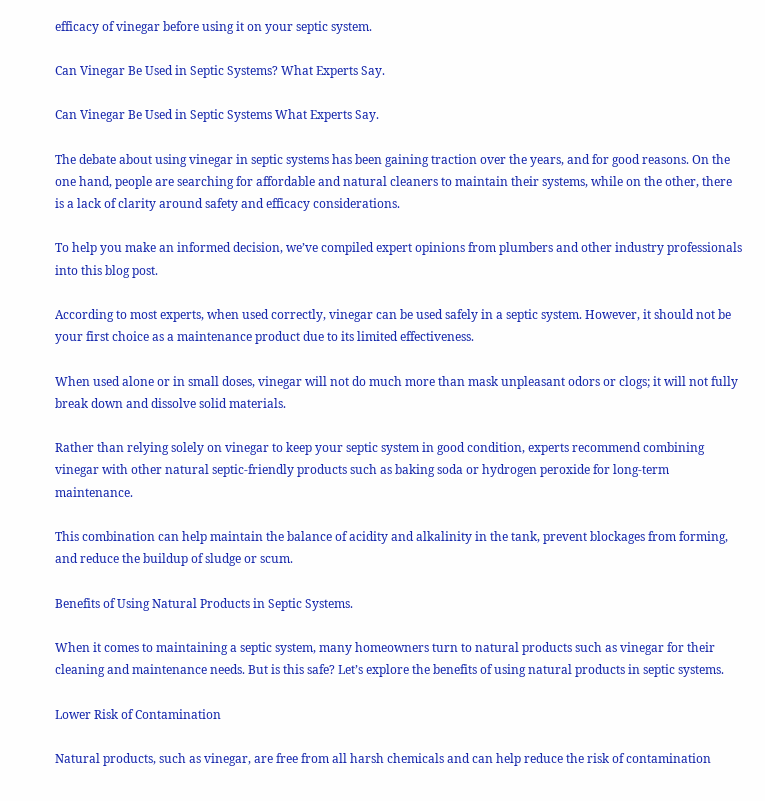efficacy of vinegar before using it on your septic system.

Can Vinegar Be Used in Septic Systems? What Experts Say.

Can Vinegar Be Used in Septic Systems What Experts Say.

The debate about using vinegar in septic systems has been gaining traction over the years, and for good reasons. On the one hand, people are searching for affordable and natural cleaners to maintain their systems, while on the other, there is a lack of clarity around safety and efficacy considerations.

To help you make an informed decision, we’ve compiled expert opinions from plumbers and other industry professionals into this blog post.

According to most experts, when used correctly, vinegar can be used safely in a septic system. However, it should not be your first choice as a maintenance product due to its limited effectiveness.

When used alone or in small doses, vinegar will not do much more than mask unpleasant odors or clogs; it will not fully break down and dissolve solid materials.

Rather than relying solely on vinegar to keep your septic system in good condition, experts recommend combining vinegar with other natural septic-friendly products such as baking soda or hydrogen peroxide for long-term maintenance.

This combination can help maintain the balance of acidity and alkalinity in the tank, prevent blockages from forming, and reduce the buildup of sludge or scum.

Benefits of Using Natural Products in Septic Systems.

When it comes to maintaining a septic system, many homeowners turn to natural products such as vinegar for their cleaning and maintenance needs. But is this safe? Let’s explore the benefits of using natural products in septic systems.

Lower Risk of Contamination

Natural products, such as vinegar, are free from all harsh chemicals and can help reduce the risk of contamination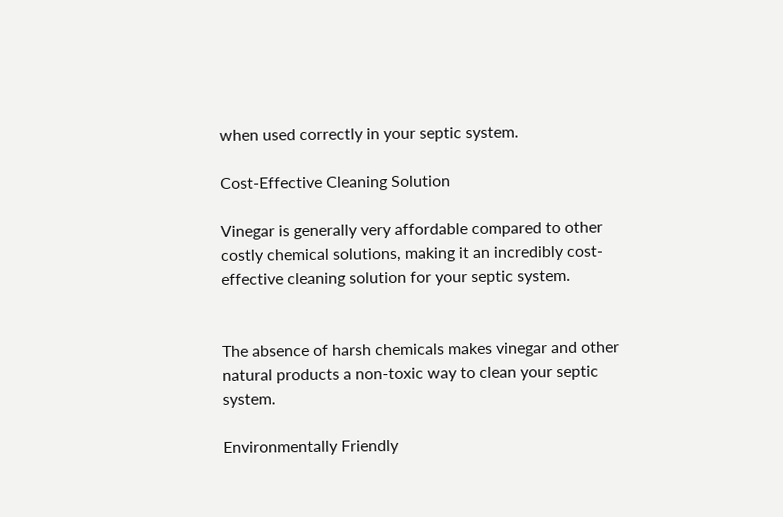when used correctly in your septic system.

Cost-Effective Cleaning Solution

Vinegar is generally very affordable compared to other costly chemical solutions, making it an incredibly cost-effective cleaning solution for your septic system.


The absence of harsh chemicals makes vinegar and other natural products a non-toxic way to clean your septic system.

Environmentally Friendly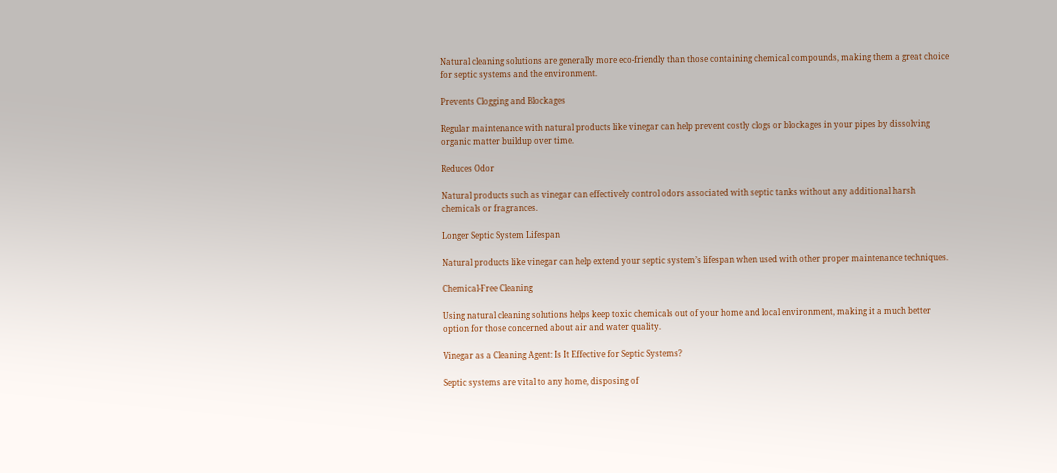Natural cleaning solutions are generally more eco-friendly than those containing chemical compounds, making them a great choice for septic systems and the environment.

Prevents Clogging and Blockages

Regular maintenance with natural products like vinegar can help prevent costly clogs or blockages in your pipes by dissolving organic matter buildup over time.

Reduces Odor

Natural products such as vinegar can effectively control odors associated with septic tanks without any additional harsh chemicals or fragrances.

Longer Septic System Lifespan

Natural products like vinegar can help extend your septic system’s lifespan when used with other proper maintenance techniques.

Chemical-Free Cleaning

Using natural cleaning solutions helps keep toxic chemicals out of your home and local environment, making it a much better option for those concerned about air and water quality.

Vinegar as a Cleaning Agent: Is It Effective for Septic Systems?

Septic systems are vital to any home, disposing of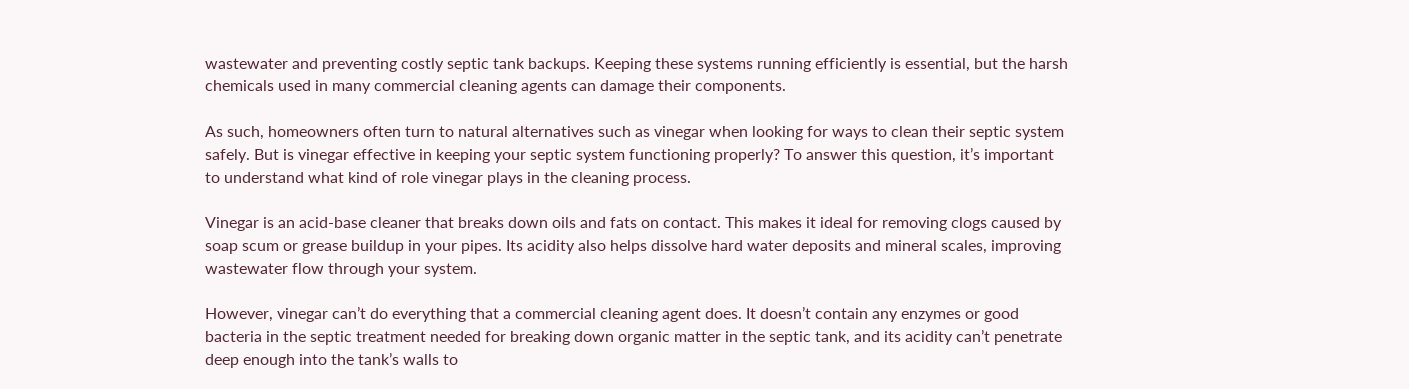wastewater and preventing costly septic tank backups. Keeping these systems running efficiently is essential, but the harsh chemicals used in many commercial cleaning agents can damage their components.

As such, homeowners often turn to natural alternatives such as vinegar when looking for ways to clean their septic system safely. But is vinegar effective in keeping your septic system functioning properly? To answer this question, it’s important to understand what kind of role vinegar plays in the cleaning process.

Vinegar is an acid-base cleaner that breaks down oils and fats on contact. This makes it ideal for removing clogs caused by soap scum or grease buildup in your pipes. Its acidity also helps dissolve hard water deposits and mineral scales, improving wastewater flow through your system.

However, vinegar can’t do everything that a commercial cleaning agent does. It doesn’t contain any enzymes or good bacteria in the septic treatment needed for breaking down organic matter in the septic tank, and its acidity can’t penetrate deep enough into the tank’s walls to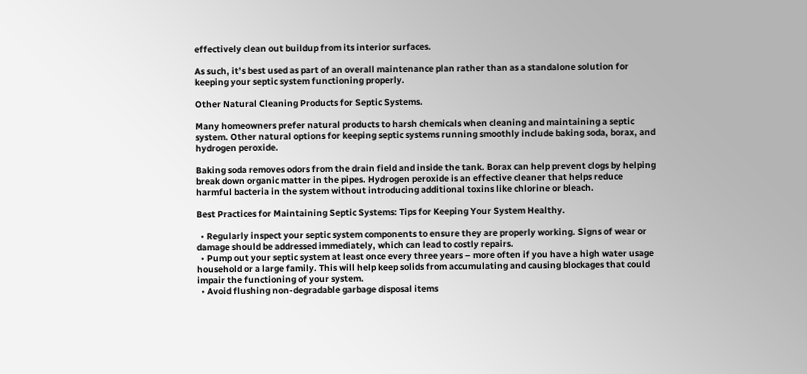effectively clean out buildup from its interior surfaces.

As such, it’s best used as part of an overall maintenance plan rather than as a standalone solution for keeping your septic system functioning properly.

Other Natural Cleaning Products for Septic Systems.

Many homeowners prefer natural products to harsh chemicals when cleaning and maintaining a septic system. Other natural options for keeping septic systems running smoothly include baking soda, borax, and hydrogen peroxide.

Baking soda removes odors from the drain field and inside the tank. Borax can help prevent clogs by helping break down organic matter in the pipes. Hydrogen peroxide is an effective cleaner that helps reduce harmful bacteria in the system without introducing additional toxins like chlorine or bleach.

Best Practices for Maintaining Septic Systems: Tips for Keeping Your System Healthy.

  • Regularly inspect your septic system components to ensure they are properly working. Signs of wear or damage should be addressed immediately, which can lead to costly repairs.
  • Pump out your septic system at least once every three years – more often if you have a high water usage household or a large family. This will help keep solids from accumulating and causing blockages that could impair the functioning of your system.
  • Avoid flushing non-degradable garbage disposal items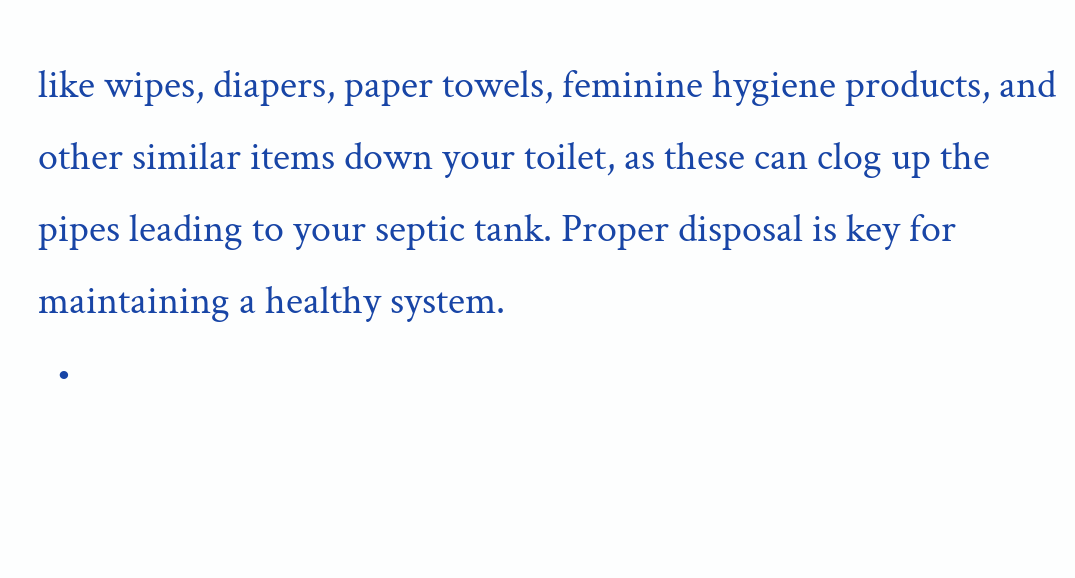like wipes, diapers, paper towels, feminine hygiene products, and other similar items down your toilet, as these can clog up the pipes leading to your septic tank. Proper disposal is key for maintaining a healthy system.
  •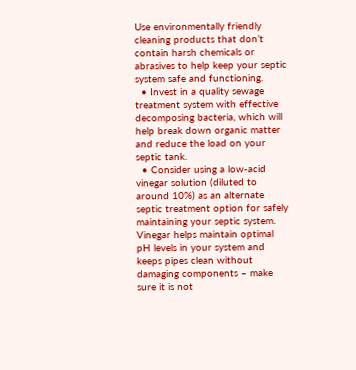Use environmentally friendly cleaning products that don’t contain harsh chemicals or abrasives to help keep your septic system safe and functioning.
  • Invest in a quality sewage treatment system with effective decomposing bacteria, which will help break down organic matter and reduce the load on your septic tank.
  • Consider using a low-acid vinegar solution (diluted to around 10%) as an alternate septic treatment option for safely maintaining your septic system. Vinegar helps maintain optimal pH levels in your system and keeps pipes clean without damaging components – make sure it is not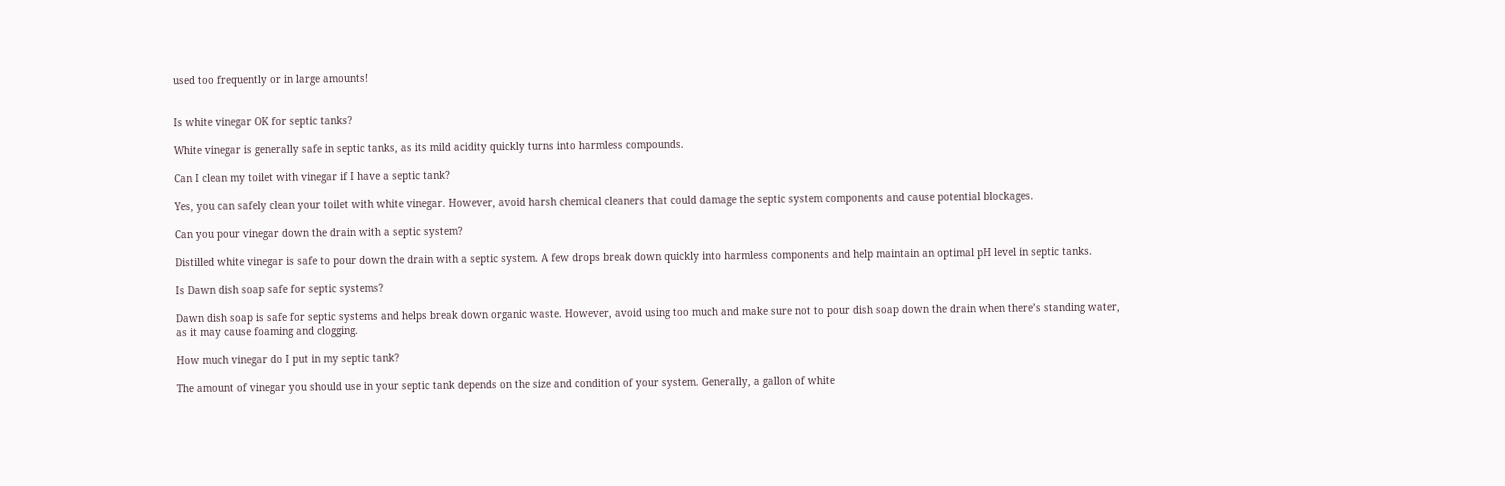used too frequently or in large amounts!


Is white vinegar OK for septic tanks?

White vinegar is generally safe in septic tanks, as its mild acidity quickly turns into harmless compounds.

Can I clean my toilet with vinegar if I have a septic tank?

Yes, you can safely clean your toilet with white vinegar. However, avoid harsh chemical cleaners that could damage the septic system components and cause potential blockages.

Can you pour vinegar down the drain with a septic system?

Distilled white vinegar is safe to pour down the drain with a septic system. A few drops break down quickly into harmless components and help maintain an optimal pH level in septic tanks.

Is Dawn dish soap safe for septic systems?

Dawn dish soap is safe for septic systems and helps break down organic waste. However, avoid using too much and make sure not to pour dish soap down the drain when there’s standing water, as it may cause foaming and clogging.

How much vinegar do I put in my septic tank?

The amount of vinegar you should use in your septic tank depends on the size and condition of your system. Generally, a gallon of white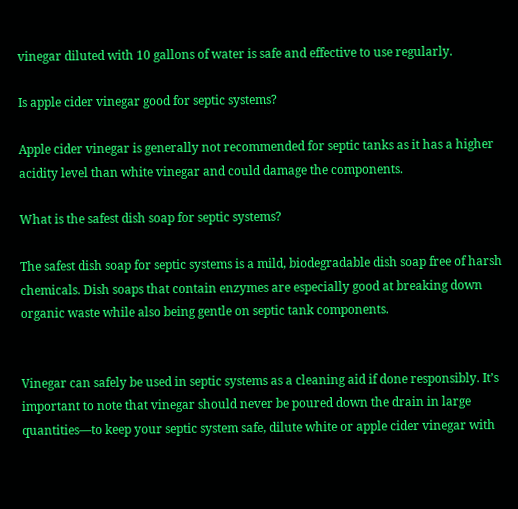vinegar diluted with 10 gallons of water is safe and effective to use regularly.

Is apple cider vinegar good for septic systems?

Apple cider vinegar is generally not recommended for septic tanks as it has a higher acidity level than white vinegar and could damage the components.

What is the safest dish soap for septic systems?

The safest dish soap for septic systems is a mild, biodegradable dish soap free of harsh chemicals. Dish soaps that contain enzymes are especially good at breaking down organic waste while also being gentle on septic tank components.


Vinegar can safely be used in septic systems as a cleaning aid if done responsibly. It’s important to note that vinegar should never be poured down the drain in large quantities—to keep your septic system safe, dilute white or apple cider vinegar with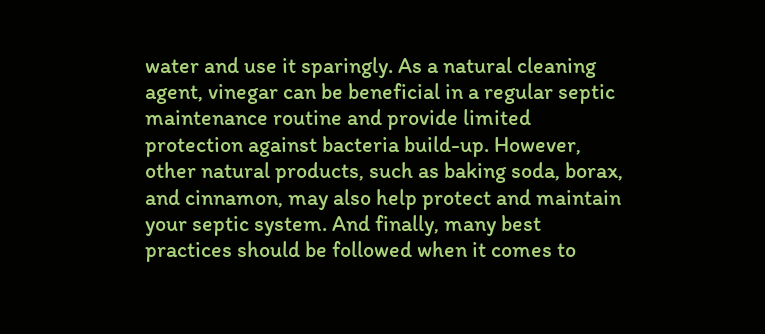water and use it sparingly. As a natural cleaning agent, vinegar can be beneficial in a regular septic maintenance routine and provide limited protection against bacteria build-up. However, other natural products, such as baking soda, borax, and cinnamon, may also help protect and maintain your septic system. And finally, many best practices should be followed when it comes to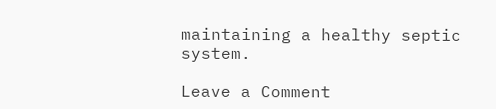maintaining a healthy septic system.

Leave a Comment